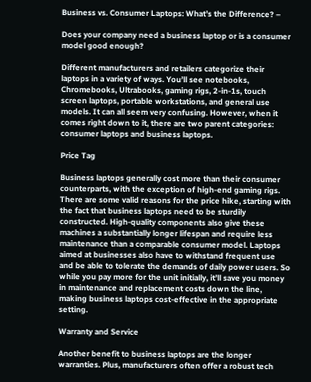Business vs. Consumer Laptops: What’s the Difference? –

Does your company need a business laptop or is a consumer model good enough?

Different manufacturers and retailers categorize their laptops in a variety of ways. You’ll see notebooks, Chromebooks, Ultrabooks, gaming rigs, 2-in-1s, touch screen laptops, portable workstations, and general use models. It can all seem very confusing. However, when it comes right down to it, there are two parent categories: consumer laptops and business laptops.

Price Tag

Business laptops generally cost more than their consumer counterparts, with the exception of high-end gaming rigs. There are some valid reasons for the price hike, starting with the fact that business laptops need to be sturdily constructed. High-quality components also give these machines a substantially longer lifespan and require less maintenance than a comparable consumer model. Laptops aimed at businesses also have to withstand frequent use and be able to tolerate the demands of daily power users. So while you pay more for the unit initially, it’ll save you money in maintenance and replacement costs down the line, making business laptops cost-effective in the appropriate setting.

Warranty and Service

Another benefit to business laptops are the longer warranties. Plus, manufacturers often offer a robust tech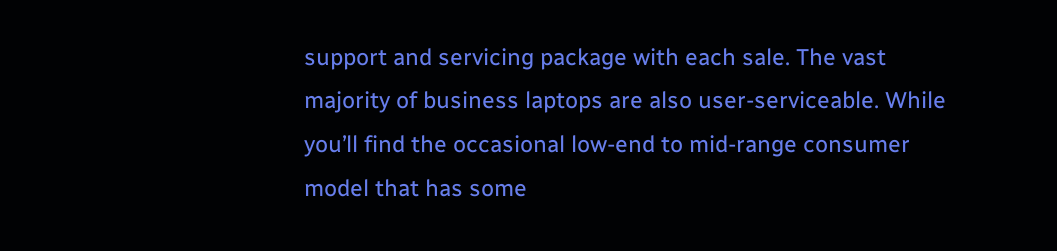support and servicing package with each sale. The vast majority of business laptops are also user-serviceable. While you’ll find the occasional low-end to mid-range consumer model that has some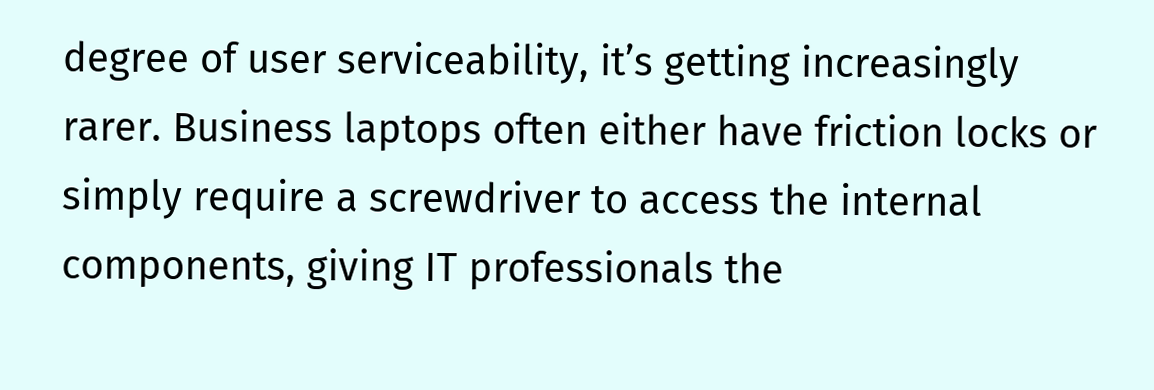degree of user serviceability, it’s getting increasingly rarer. Business laptops often either have friction locks or simply require a screwdriver to access the internal components, giving IT professionals the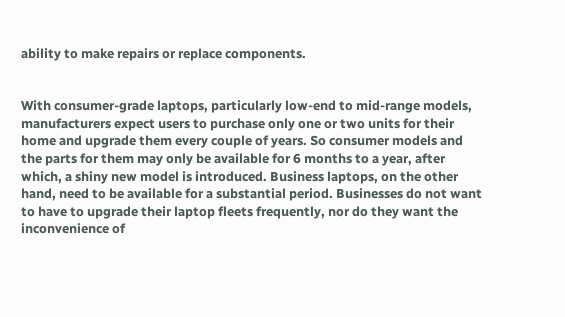ability to make repairs or replace components.


With consumer-grade laptops, particularly low-end to mid-range models, manufacturers expect users to purchase only one or two units for their home and upgrade them every couple of years. So consumer models and the parts for them may only be available for 6 months to a year, after which, a shiny new model is introduced. Business laptops, on the other hand, need to be available for a substantial period. Businesses do not want to have to upgrade their laptop fleets frequently, nor do they want the inconvenience of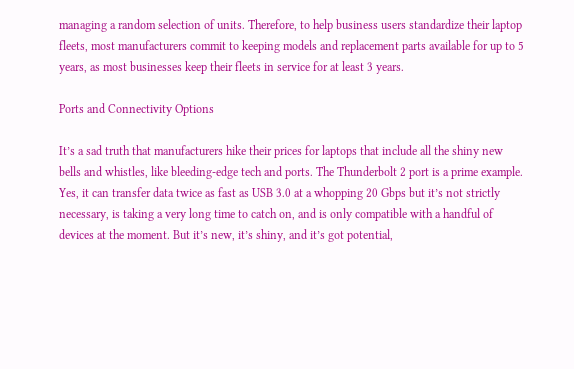managing a random selection of units. Therefore, to help business users standardize their laptop fleets, most manufacturers commit to keeping models and replacement parts available for up to 5 years, as most businesses keep their fleets in service for at least 3 years.

Ports and Connectivity Options

It’s a sad truth that manufacturers hike their prices for laptops that include all the shiny new bells and whistles, like bleeding-edge tech and ports. The Thunderbolt 2 port is a prime example. Yes, it can transfer data twice as fast as USB 3.0 at a whopping 20 Gbps but it’s not strictly necessary, is taking a very long time to catch on, and is only compatible with a handful of devices at the moment. But it’s new, it’s shiny, and it’s got potential,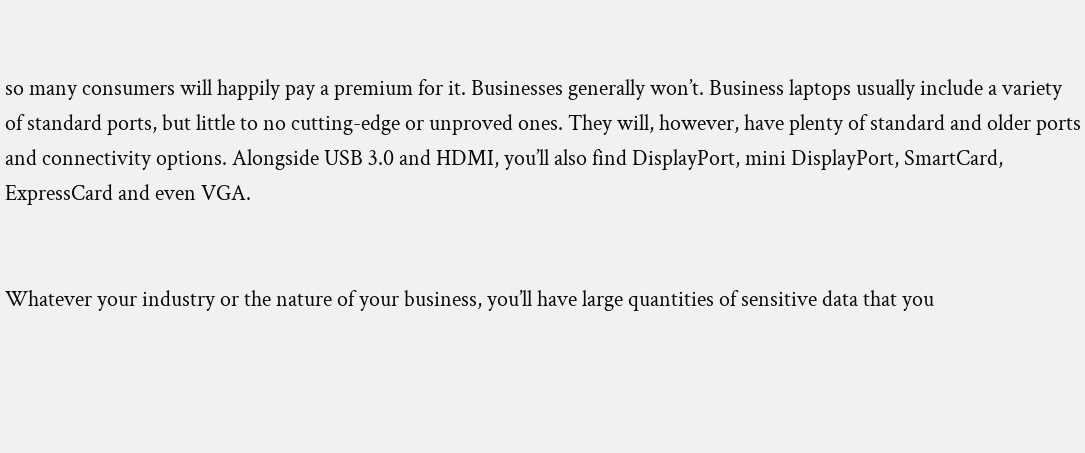so many consumers will happily pay a premium for it. Businesses generally won’t. Business laptops usually include a variety of standard ports, but little to no cutting-edge or unproved ones. They will, however, have plenty of standard and older ports and connectivity options. Alongside USB 3.0 and HDMI, you’ll also find DisplayPort, mini DisplayPort, SmartCard, ExpressCard and even VGA.


Whatever your industry or the nature of your business, you’ll have large quantities of sensitive data that you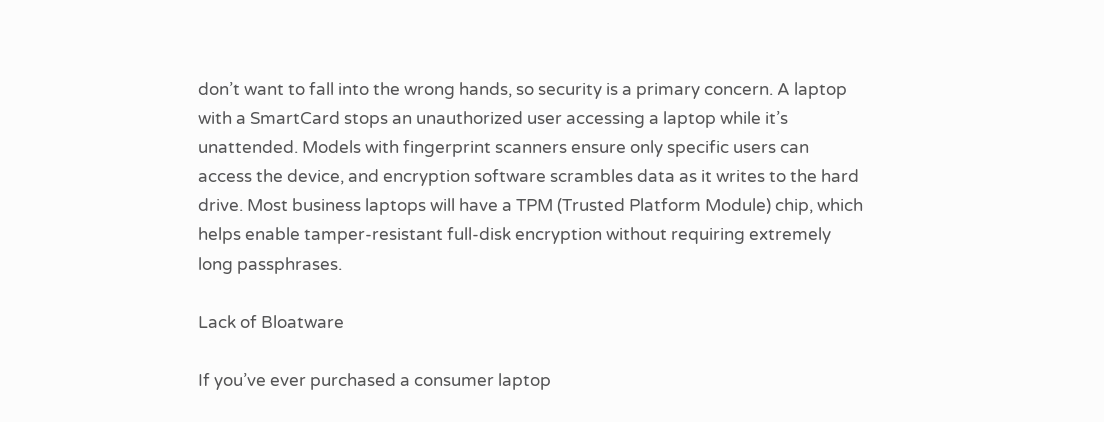don’t want to fall into the wrong hands, so security is a primary concern. A laptop with a SmartCard stops an unauthorized user accessing a laptop while it’s unattended. Models with fingerprint scanners ensure only specific users can access the device, and encryption software scrambles data as it writes to the hard drive. Most business laptops will have a TPM (Trusted Platform Module) chip, which helps enable tamper-resistant full-disk encryption without requiring extremely long passphrases.

Lack of Bloatware

If you’ve ever purchased a consumer laptop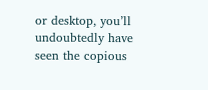or desktop, you’ll undoubtedly have seen the copious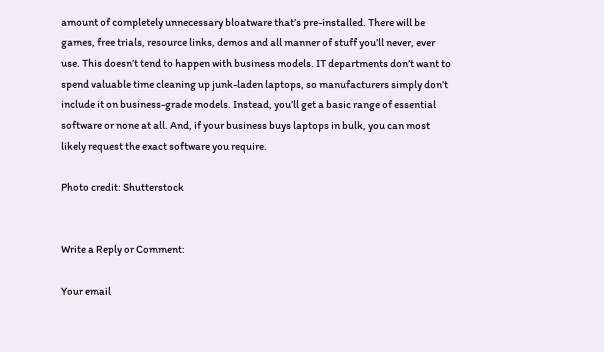amount of completely unnecessary bloatware that’s pre-installed. There will be games, free trials, resource links, demos and all manner of stuff you’ll never, ever use. This doesn’t tend to happen with business models. IT departments don’t want to spend valuable time cleaning up junk-laden laptops, so manufacturers simply don’t include it on business-grade models. Instead, you’ll get a basic range of essential software or none at all. And, if your business buys laptops in bulk, you can most likely request the exact software you require.

Photo credit: Shutterstock


Write a Reply or Comment:

Your email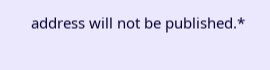address will not be published.*